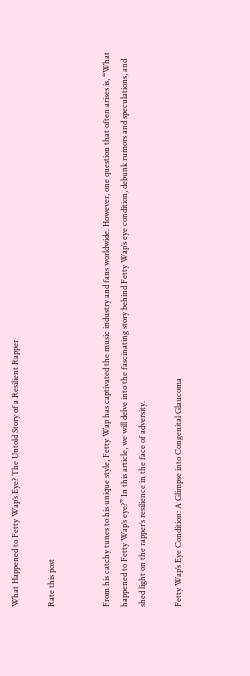What Happened to Fetty Wap’s Eye? The Untold Story of a Resilient Rapper

Rate this post


From his catchy tunes to his unique style, Fetty Wap has captivated the music industry and fans worldwide. However, one question that often arises is, “What happened to Fetty Wap’s eye?” In this article, we will delve into the fascinating story behind Fetty Wap’s eye condition, debunk rumors and speculations, and shed light on the rapper’s resilience in the face of adversity.

Fetty Wap’s Eye Condition: A Glimpse into Congenital Glaucoma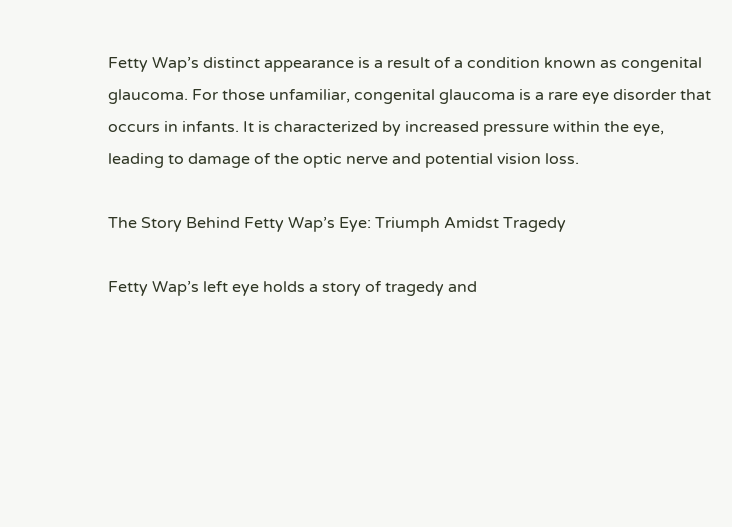Fetty Wap’s distinct appearance is a result of a condition known as congenital glaucoma. For those unfamiliar, congenital glaucoma is a rare eye disorder that occurs in infants. It is characterized by increased pressure within the eye, leading to damage of the optic nerve and potential vision loss.

The Story Behind Fetty Wap’s Eye: Triumph Amidst Tragedy

Fetty Wap’s left eye holds a story of tragedy and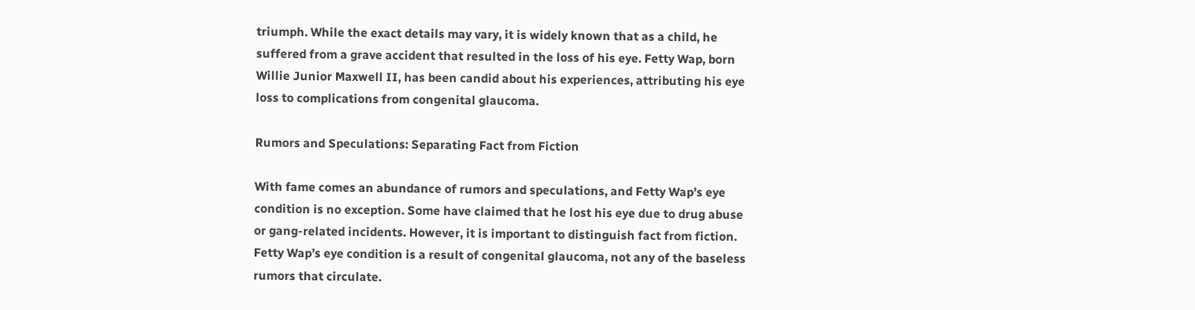triumph. While the exact details may vary, it is widely known that as a child, he suffered from a grave accident that resulted in the loss of his eye. Fetty Wap, born Willie Junior Maxwell II, has been candid about his experiences, attributing his eye loss to complications from congenital glaucoma.

Rumors and Speculations: Separating Fact from Fiction

With fame comes an abundance of rumors and speculations, and Fetty Wap’s eye condition is no exception. Some have claimed that he lost his eye due to drug abuse or gang-related incidents. However, it is important to distinguish fact from fiction. Fetty Wap’s eye condition is a result of congenital glaucoma, not any of the baseless rumors that circulate.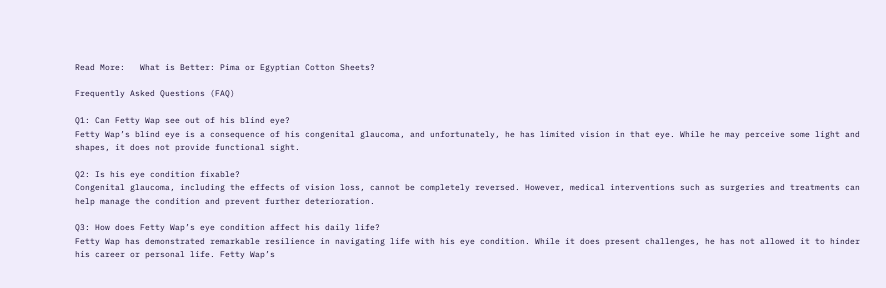Read More:   What is Better: Pima or Egyptian Cotton Sheets?

Frequently Asked Questions (FAQ)

Q1: Can Fetty Wap see out of his blind eye?
Fetty Wap’s blind eye is a consequence of his congenital glaucoma, and unfortunately, he has limited vision in that eye. While he may perceive some light and shapes, it does not provide functional sight.

Q2: Is his eye condition fixable?
Congenital glaucoma, including the effects of vision loss, cannot be completely reversed. However, medical interventions such as surgeries and treatments can help manage the condition and prevent further deterioration.

Q3: How does Fetty Wap’s eye condition affect his daily life?
Fetty Wap has demonstrated remarkable resilience in navigating life with his eye condition. While it does present challenges, he has not allowed it to hinder his career or personal life. Fetty Wap’s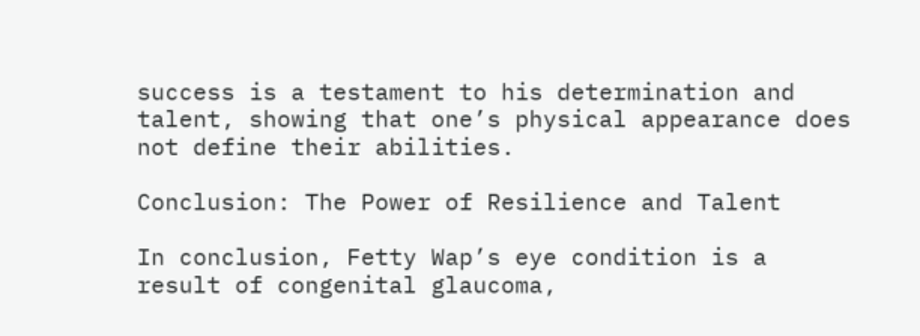success is a testament to his determination and talent, showing that one’s physical appearance does not define their abilities.

Conclusion: The Power of Resilience and Talent

In conclusion, Fetty Wap’s eye condition is a result of congenital glaucoma,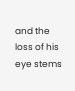and the loss of his eye stems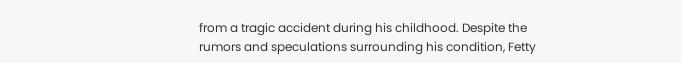from a tragic accident during his childhood. Despite the rumors and speculations surrounding his condition, Fetty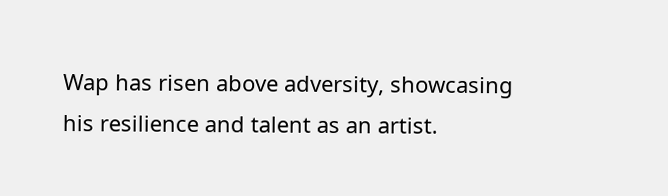Wap has risen above adversity, showcasing his resilience and talent as an artist.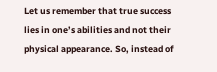Let us remember that true success lies in one’s abilities and not their physical appearance. So, instead of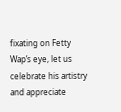fixating on Fetty Wap’s eye, let us celebrate his artistry and appreciate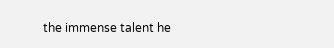the immense talent he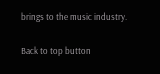brings to the music industry.

Back to top button